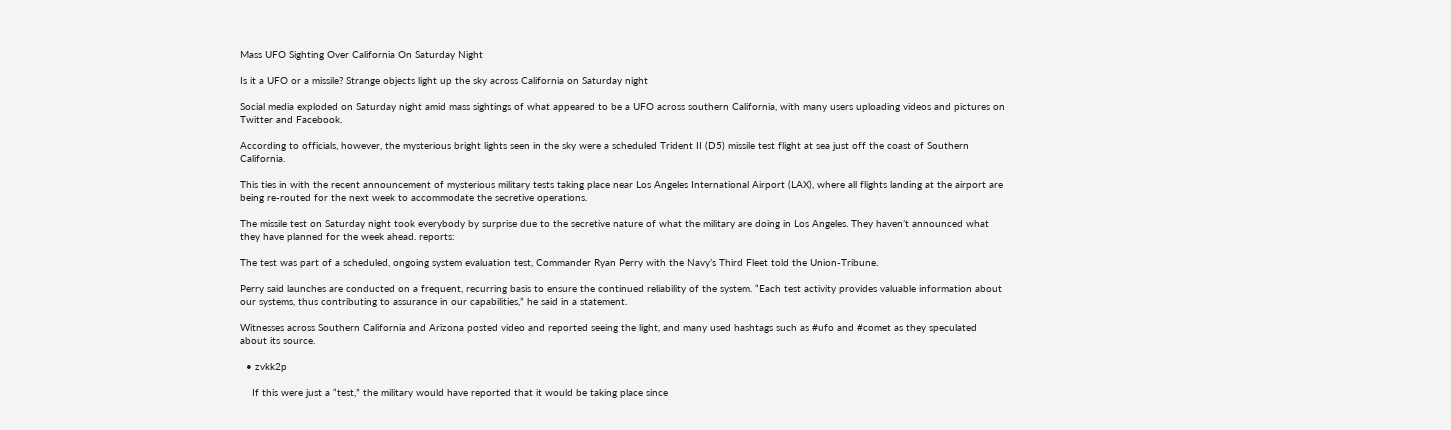Mass UFO Sighting Over California On Saturday Night

Is it a UFO or a missile? Strange objects light up the sky across California on Saturday night

Social media exploded on Saturday night amid mass sightings of what appeared to be a UFO across southern California, with many users uploading videos and pictures on Twitter and Facebook.

According to officials, however, the mysterious bright lights seen in the sky were a scheduled Trident II (D5) missile test flight at sea just off the coast of Southern California.

This ties in with the recent announcement of mysterious military tests taking place near Los Angeles International Airport (LAX), where all flights landing at the airport are being re-routed for the next week to accommodate the secretive operations.

The missile test on Saturday night took everybody by surprise due to the secretive nature of what the military are doing in Los Angeles. They haven’t announced what they have planned for the week ahead. reports:

The test was part of a scheduled, ongoing system evaluation test, Commander Ryan Perry with the Navy’s Third Fleet told the Union-Tribune.

Perry said launches are conducted on a frequent, recurring basis to ensure the continued reliability of the system. “Each test activity provides valuable information about our systems, thus contributing to assurance in our capabilities,” he said in a statement.

Witnesses across Southern California and Arizona posted video and reported seeing the light, and many used hashtags such as #ufo and #comet as they speculated about its source.

  • zvkk2p

    If this were just a “test,” the military would have reported that it would be taking place since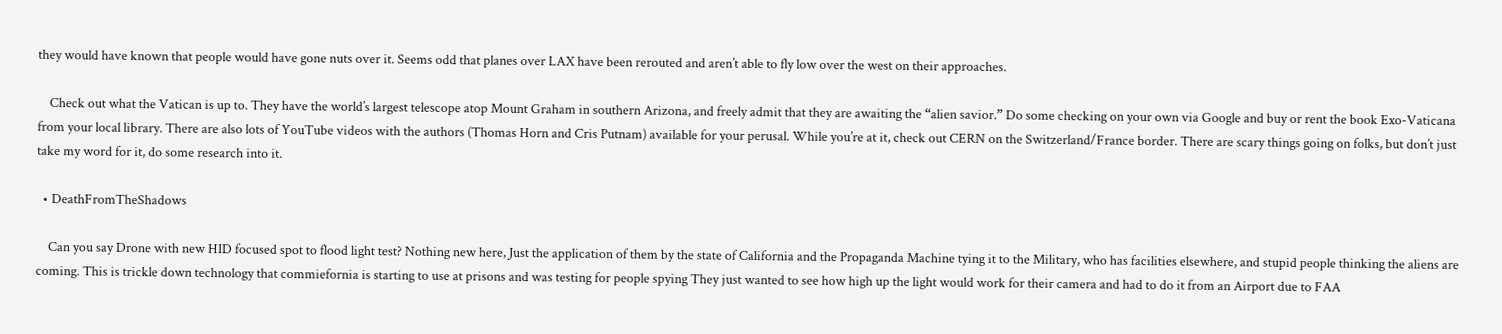they would have known that people would have gone nuts over it. Seems odd that planes over LAX have been rerouted and aren’t able to fly low over the west on their approaches.

    Check out what the Vatican is up to. They have the world’s largest telescope atop Mount Graham in southern Arizona, and freely admit that they are awaiting the “alien savior.” Do some checking on your own via Google and buy or rent the book Exo-Vaticana from your local library. There are also lots of YouTube videos with the authors (Thomas Horn and Cris Putnam) available for your perusal. While you’re at it, check out CERN on the Switzerland/France border. There are scary things going on folks, but don’t just take my word for it, do some research into it.

  • DeathFromTheShadows

    Can you say Drone with new HID focused spot to flood light test? Nothing new here, Just the application of them by the state of California and the Propaganda Machine tying it to the Military, who has facilities elsewhere, and stupid people thinking the aliens are coming. This is trickle down technology that commiefornia is starting to use at prisons and was testing for people spying They just wanted to see how high up the light would work for their camera and had to do it from an Airport due to FAA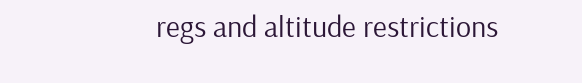regs and altitude restrictions